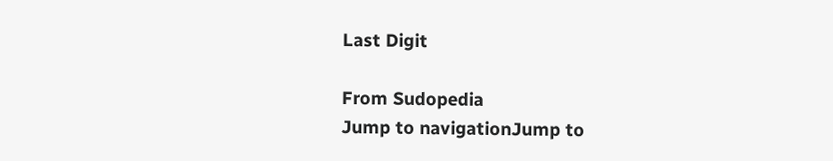Last Digit

From Sudopedia
Jump to navigationJump to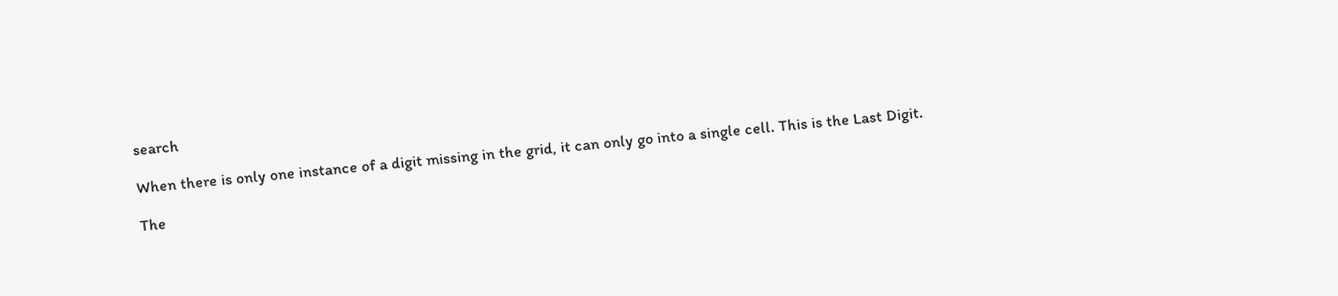search

When there is only one instance of a digit missing in the grid, it can only go into a single cell. This is the Last Digit.

The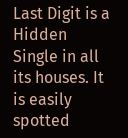Last Digit is a Hidden Single in all its houses. It is easily spotted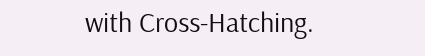with Cross-Hatching.